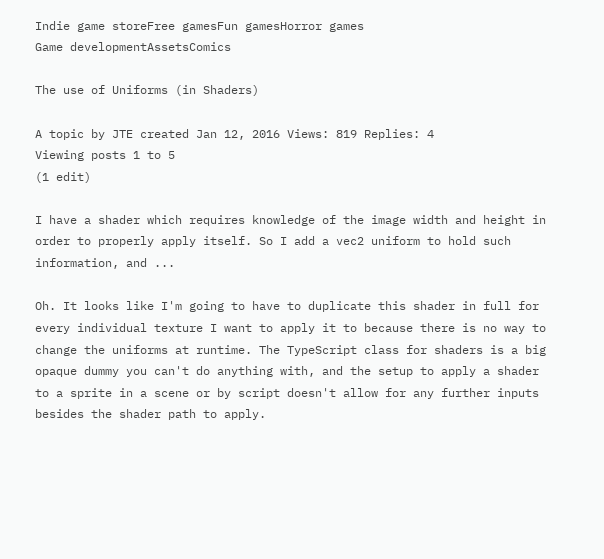Indie game storeFree gamesFun gamesHorror games
Game developmentAssetsComics

The use of Uniforms (in Shaders)

A topic by JTE created Jan 12, 2016 Views: 819 Replies: 4
Viewing posts 1 to 5
(1 edit)

I have a shader which requires knowledge of the image width and height in order to properly apply itself. So I add a vec2 uniform to hold such information, and ...

Oh. It looks like I'm going to have to duplicate this shader in full for every individual texture I want to apply it to because there is no way to change the uniforms at runtime. The TypeScript class for shaders is a big opaque dummy you can't do anything with, and the setup to apply a shader to a sprite in a scene or by script doesn't allow for any further inputs besides the shader path to apply.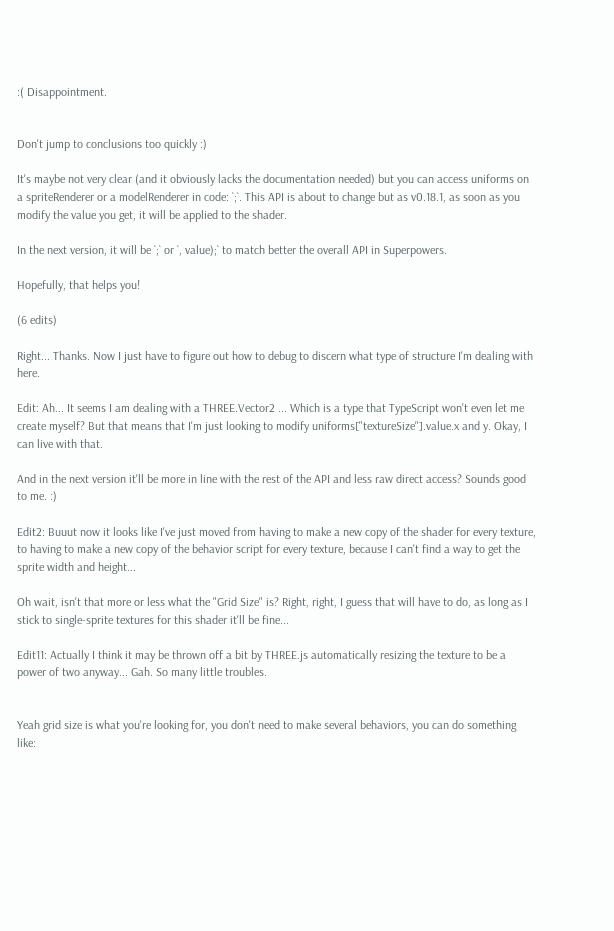:( Disappointment.


Don't jump to conclusions too quickly :)

It's maybe not very clear (and it obviously lacks the documentation needed) but you can access uniforms on a spriteRenderer or a modelRenderer in code: `;`. This API is about to change but as v0.18.1, as soon as you modify the value you get, it will be applied to the shader.

In the next version, it will be `;` or `, value);` to match better the overall API in Superpowers.

Hopefully, that helps you!

(6 edits)

Right... Thanks. Now I just have to figure out how to debug to discern what type of structure I'm dealing with here.

Edit: Ah... It seems I am dealing with a THREE.Vector2 ... Which is a type that TypeScript won't even let me create myself? But that means that I'm just looking to modify uniforms["textureSize"].value.x and y. Okay, I can live with that.

And in the next version it'll be more in line with the rest of the API and less raw direct access? Sounds good to me. :)

Edit2: Buuut now it looks like I've just moved from having to make a new copy of the shader for every texture, to having to make a new copy of the behavior script for every texture, because I can't find a way to get the sprite width and height...

Oh wait, isn't that more or less what the "Grid Size" is? Right, right, I guess that will have to do, as long as I stick to single-sprite textures for this shader it'll be fine...

Edit11: Actually I think it may be thrown off a bit by THREE.js automatically resizing the texture to be a power of two anyway... Gah. So many little troubles.


Yeah grid size is what you're looking for, you don't need to make several behaviors, you can do something like: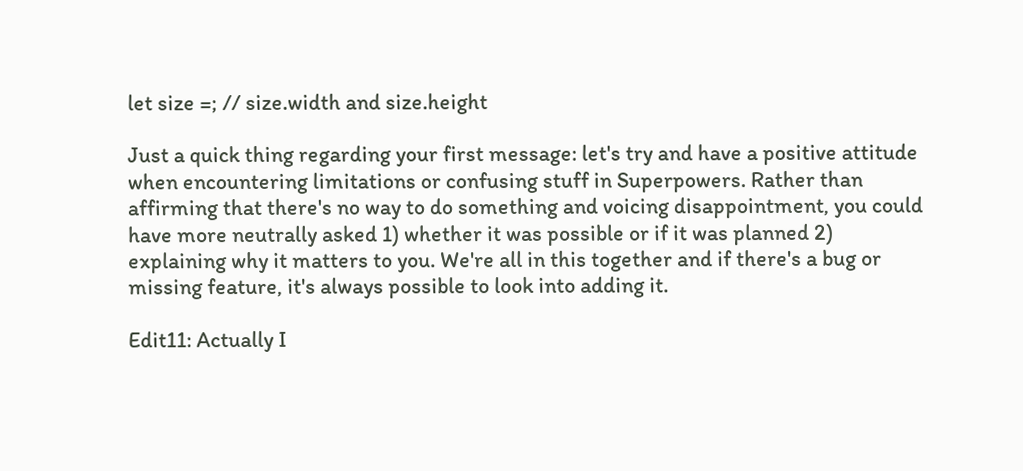let size =; // size.width and size.height

Just a quick thing regarding your first message: let's try and have a positive attitude when encountering limitations or confusing stuff in Superpowers. Rather than affirming that there's no way to do something and voicing disappointment, you could have more neutrally asked 1) whether it was possible or if it was planned 2) explaining why it matters to you. We're all in this together and if there's a bug or missing feature, it's always possible to look into adding it.

Edit11: Actually I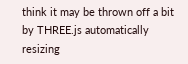think it may be thrown off a bit by THREE.js automatically resizing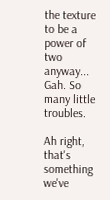the texture to be a power of two anyway... Gah. So many little troubles.

Ah right, that's something we've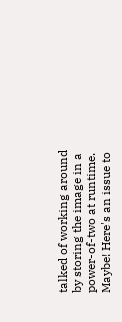talked of working around by storing the image in a power-of-two at runtime. Maybe! Here's an issue to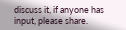discuss it, if anyone has input, please share.